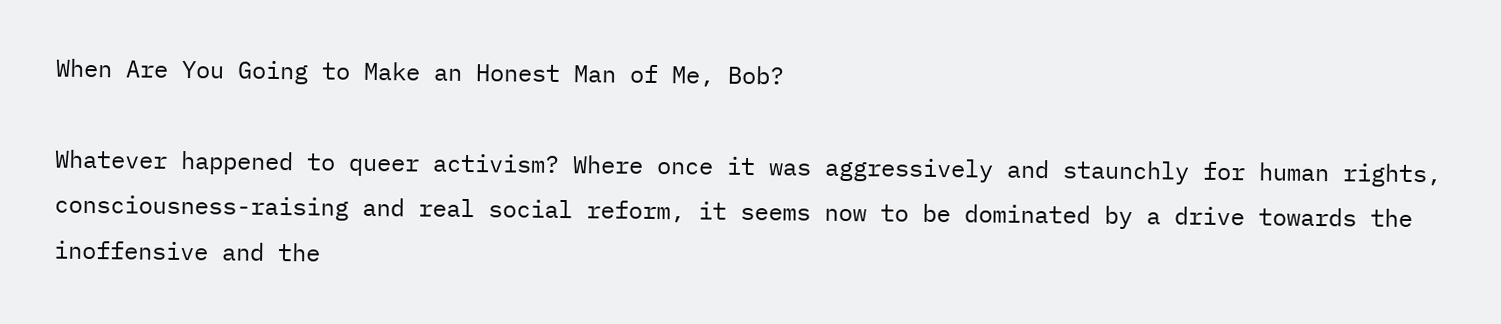When Are You Going to Make an Honest Man of Me, Bob?

Whatever happened to queer activism? Where once it was aggressively and staunchly for human rights, consciousness-raising and real social reform, it seems now to be dominated by a drive towards the inoffensive and the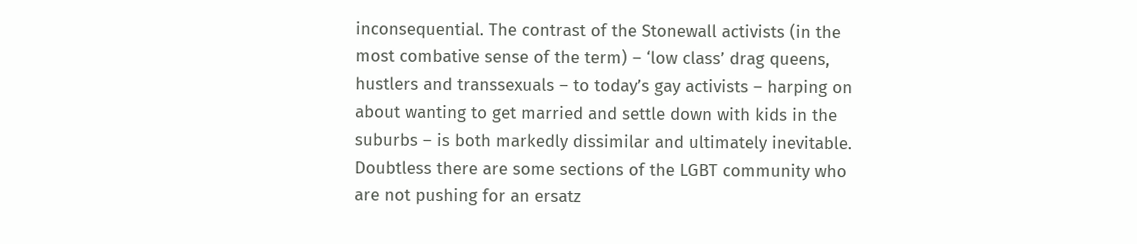inconsequential. The contrast of the Stonewall activists (in the most combative sense of the term) – ‘low class’ drag queens, hustlers and transsexuals – to today’s gay activists – harping on about wanting to get married and settle down with kids in the suburbs – is both markedly dissimilar and ultimately inevitable. Doubtless there are some sections of the LGBT community who are not pushing for an ersatz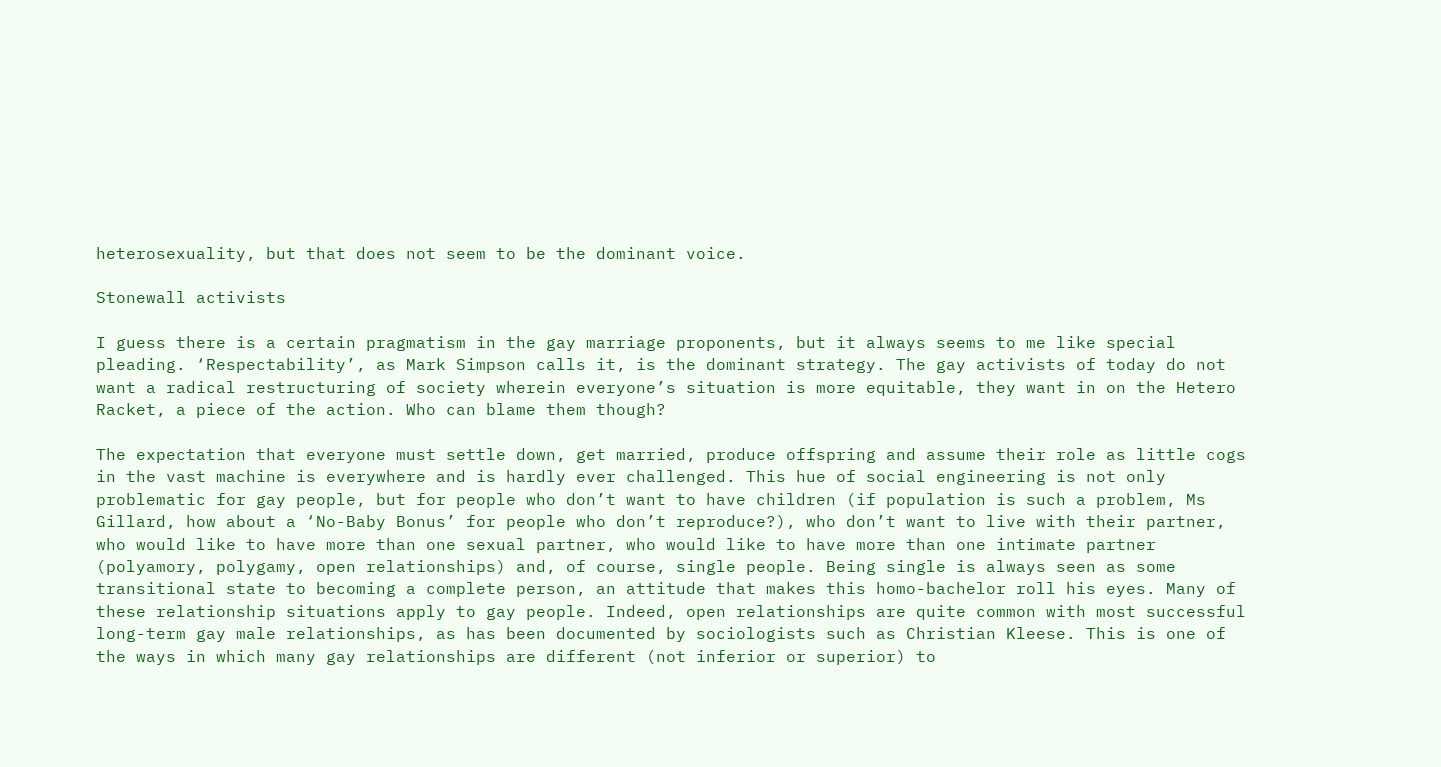heterosexuality, but that does not seem to be the dominant voice.

Stonewall activists

I guess there is a certain pragmatism in the gay marriage proponents, but it always seems to me like special pleading. ‘Respectability’, as Mark Simpson calls it, is the dominant strategy. The gay activists of today do not want a radical restructuring of society wherein everyone’s situation is more equitable, they want in on the Hetero Racket, a piece of the action. Who can blame them though?

The expectation that everyone must settle down, get married, produce offspring and assume their role as little cogs in the vast machine is everywhere and is hardly ever challenged. This hue of social engineering is not only problematic for gay people, but for people who don’t want to have children (if population is such a problem, Ms Gillard, how about a ‘No-Baby Bonus’ for people who don’t reproduce?), who don’t want to live with their partner, who would like to have more than one sexual partner, who would like to have more than one intimate partner (polyamory, polygamy, open relationships) and, of course, single people. Being single is always seen as some transitional state to becoming a complete person, an attitude that makes this homo-bachelor roll his eyes. Many of these relationship situations apply to gay people. Indeed, open relationships are quite common with most successful long-term gay male relationships, as has been documented by sociologists such as Christian Kleese. This is one of the ways in which many gay relationships are different (not inferior or superior) to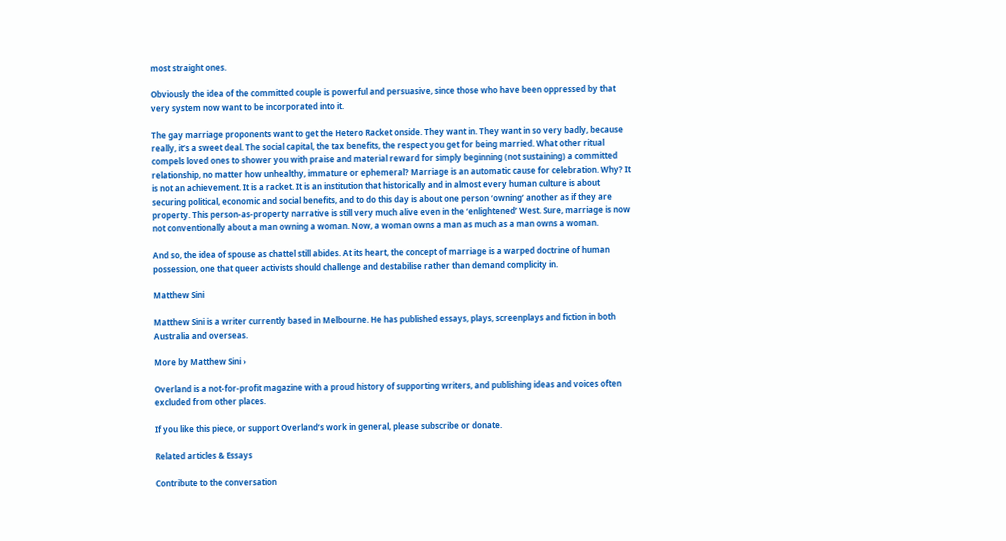most straight ones.

Obviously the idea of the committed couple is powerful and persuasive, since those who have been oppressed by that very system now want to be incorporated into it.

The gay marriage proponents want to get the Hetero Racket onside. They want in. They want in so very badly, because really, it’s a sweet deal. The social capital, the tax benefits, the respect you get for being married. What other ritual compels loved ones to shower you with praise and material reward for simply beginning (not sustaining) a committed relationship, no matter how unhealthy, immature or ephemeral? Marriage is an automatic cause for celebration. Why? It is not an achievement. It is a racket. It is an institution that historically and in almost every human culture is about securing political, economic and social benefits, and to do this day is about one person ‘owning’ another as if they are property. This person-as-property narrative is still very much alive even in the ‘enlightened’ West. Sure, marriage is now not conventionally about a man owning a woman. Now, a woman owns a man as much as a man owns a woman.

And so, the idea of spouse as chattel still abides. At its heart, the concept of marriage is a warped doctrine of human possession, one that queer activists should challenge and destabilise rather than demand complicity in.

Matthew Sini

Matthew Sini is a writer currently based in Melbourne. He has published essays, plays, screenplays and fiction in both Australia and overseas.

More by Matthew Sini ›

Overland is a not-for-profit magazine with a proud history of supporting writers, and publishing ideas and voices often excluded from other places.

If you like this piece, or support Overland’s work in general, please subscribe or donate.

Related articles & Essays

Contribute to the conversation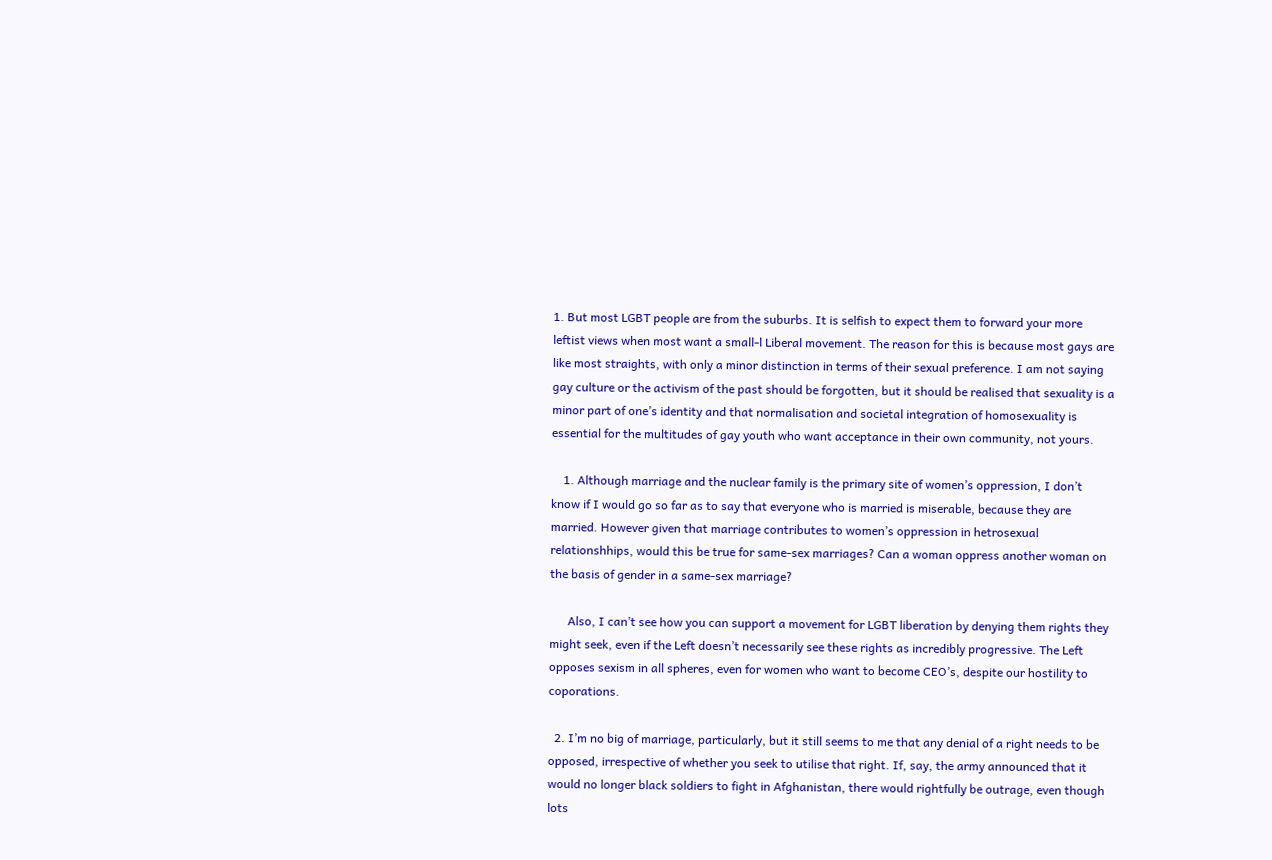1. But most LGBT people are from the suburbs. It is selfish to expect them to forward your more leftist views when most want a small-l Liberal movement. The reason for this is because most gays are like most straights, with only a minor distinction in terms of their sexual preference. I am not saying gay culture or the activism of the past should be forgotten, but it should be realised that sexuality is a minor part of one’s identity and that normalisation and societal integration of homosexuality is essential for the multitudes of gay youth who want acceptance in their own community, not yours.

    1. Although marriage and the nuclear family is the primary site of women’s oppression, I don’t know if I would go so far as to say that everyone who is married is miserable, because they are married. However given that marriage contributes to women’s oppression in hetrosexual relationshhips, would this be true for same-sex marriages? Can a woman oppress another woman on the basis of gender in a same-sex marriage?

      Also, I can’t see how you can support a movement for LGBT liberation by denying them rights they might seek, even if the Left doesn’t necessarily see these rights as incredibly progressive. The Left opposes sexism in all spheres, even for women who want to become CEO’s, despite our hostility to coporations.

  2. I’m no big of marriage, particularly, but it still seems to me that any denial of a right needs to be opposed, irrespective of whether you seek to utilise that right. If, say, the army announced that it would no longer black soldiers to fight in Afghanistan, there would rightfully be outrage, even though lots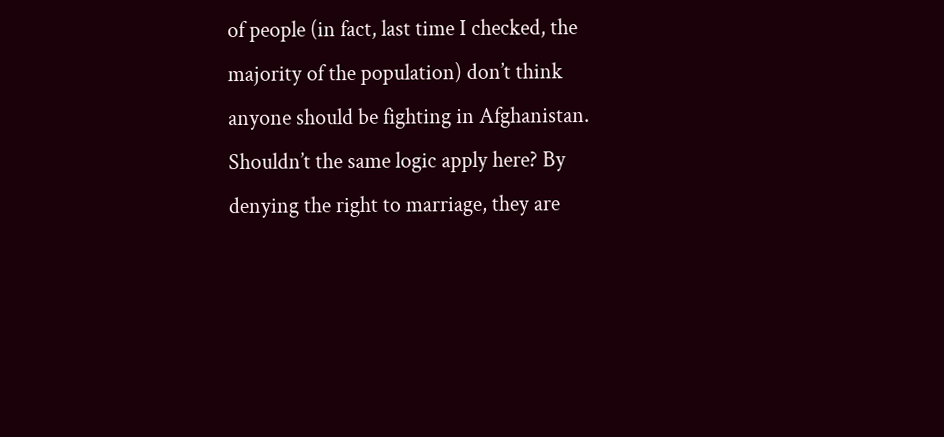of people (in fact, last time I checked, the majority of the population) don’t think anyone should be fighting in Afghanistan. Shouldn’t the same logic apply here? By denying the right to marriage, they are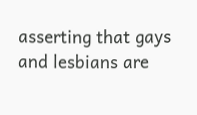asserting that gays and lesbians are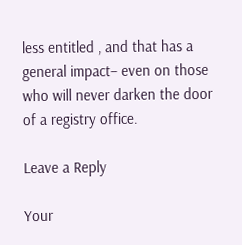less entitled , and that has a general impact– even on those who will never darken the door of a registry office.

Leave a Reply

Your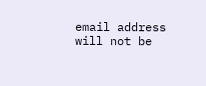email address will not be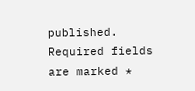published. Required fields are marked *